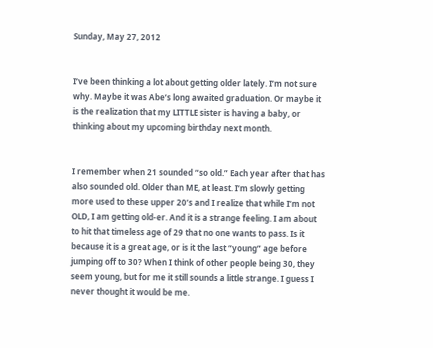Sunday, May 27, 2012


I’ve been thinking a lot about getting older lately. I’m not sure why. Maybe it was Abe’s long awaited graduation. Or maybe it is the realization that my LITTLE sister is having a baby, or thinking about my upcoming birthday next month.


I remember when 21 sounded “so old.” Each year after that has also sounded old. Older than ME, at least. I’m slowly getting more used to these upper 20’s and I realize that while I’m not OLD, I am getting old-er. And it is a strange feeling. I am about to hit that timeless age of 29 that no one wants to pass. Is it because it is a great age, or is it the last “young” age before jumping off to 30? When I think of other people being 30, they seem young, but for me it still sounds a little strange. I guess I never thought it would be me.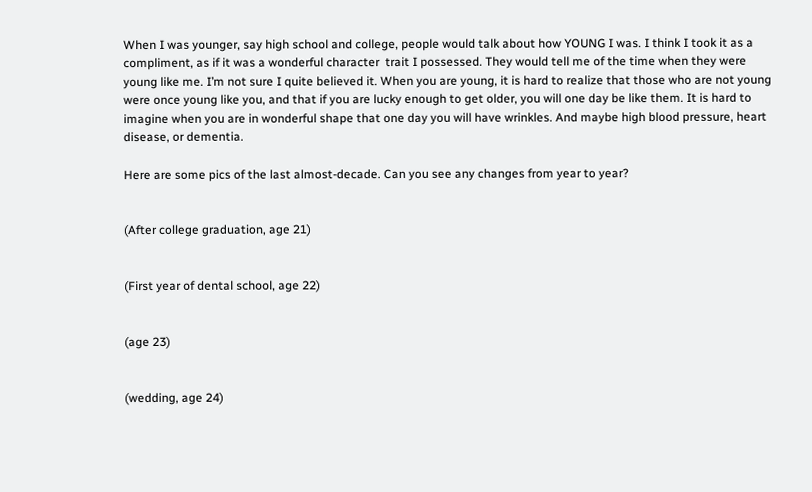When I was younger, say high school and college, people would talk about how YOUNG I was. I think I took it as a compliment, as if it was a wonderful character  trait I possessed. They would tell me of the time when they were young like me. I’m not sure I quite believed it. When you are young, it is hard to realize that those who are not young were once young like you, and that if you are lucky enough to get older, you will one day be like them. It is hard to imagine when you are in wonderful shape that one day you will have wrinkles. And maybe high blood pressure, heart disease, or dementia.

Here are some pics of the last almost-decade. Can you see any changes from year to year?


(After college graduation, age 21)


(First year of dental school, age 22)


(age 23)


(wedding, age 24)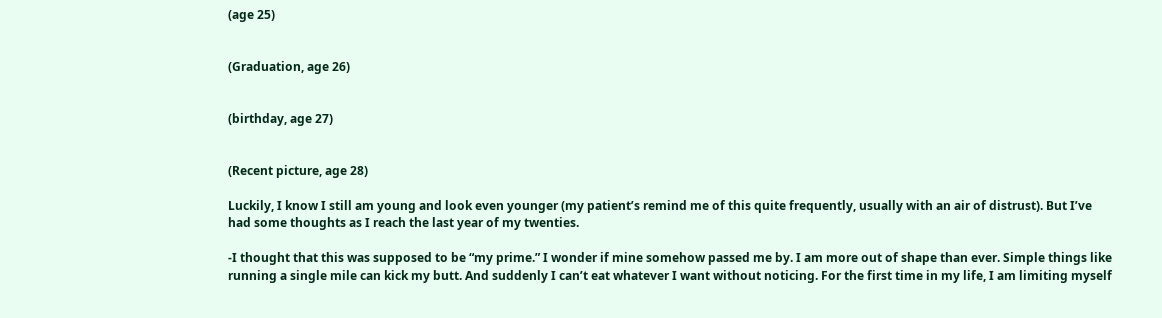(age 25)


(Graduation, age 26)


(birthday, age 27)


(Recent picture, age 28)

Luckily, I know I still am young and look even younger (my patient’s remind me of this quite frequently, usually with an air of distrust). But I’ve had some thoughts as I reach the last year of my twenties.

-I thought that this was supposed to be “my prime.” I wonder if mine somehow passed me by. I am more out of shape than ever. Simple things like running a single mile can kick my butt. And suddenly I can’t eat whatever I want without noticing. For the first time in my life, I am limiting myself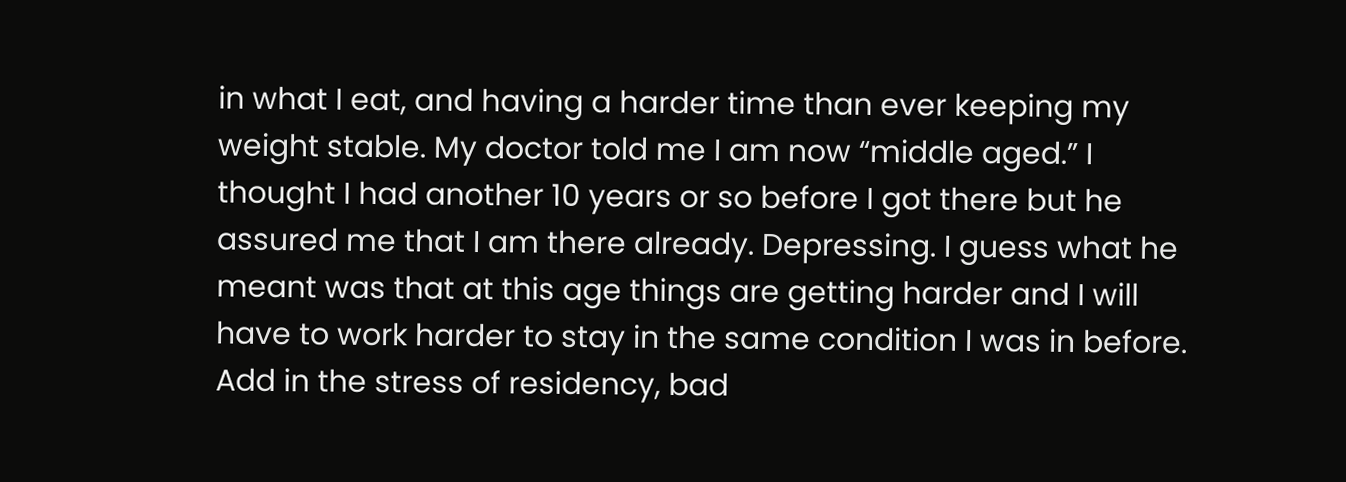in what I eat, and having a harder time than ever keeping my weight stable. My doctor told me I am now “middle aged.” I thought I had another 10 years or so before I got there but he assured me that I am there already. Depressing. I guess what he meant was that at this age things are getting harder and I will have to work harder to stay in the same condition I was in before. Add in the stress of residency, bad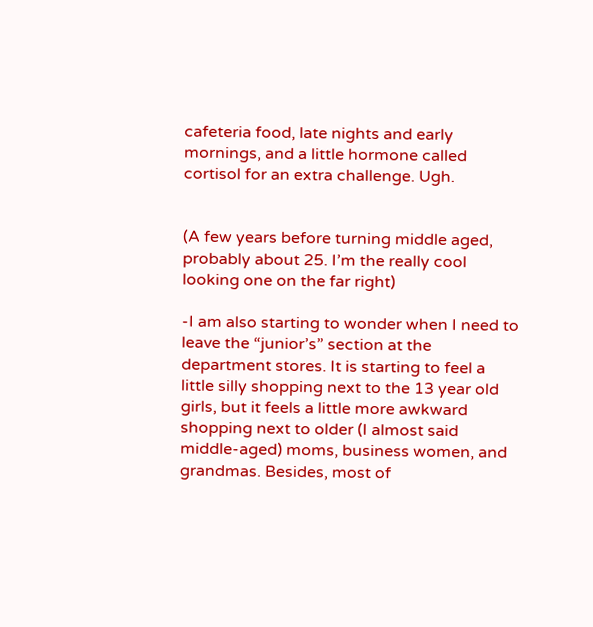cafeteria food, late nights and early mornings, and a little hormone called cortisol for an extra challenge. Ugh.


(A few years before turning middle aged, probably about 25. I’m the really cool looking one on the far right)

-I am also starting to wonder when I need to leave the “junior’s” section at the department stores. It is starting to feel a little silly shopping next to the 13 year old girls, but it feels a little more awkward shopping next to older (I almost said middle-aged) moms, business women, and grandmas. Besides, most of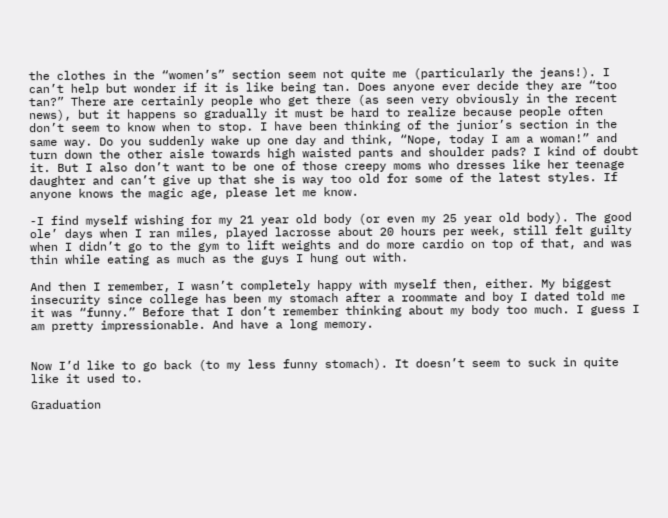the clothes in the “women’s” section seem not quite me (particularly the jeans!). I can’t help but wonder if it is like being tan. Does anyone ever decide they are “too tan?” There are certainly people who get there (as seen very obviously in the recent news), but it happens so gradually it must be hard to realize because people often don’t seem to know when to stop. I have been thinking of the junior’s section in the same way. Do you suddenly wake up one day and think, “Nope, today I am a woman!” and turn down the other aisle towards high waisted pants and shoulder pads? I kind of doubt it. But I also don’t want to be one of those creepy moms who dresses like her teenage daughter and can’t give up that she is way too old for some of the latest styles. If anyone knows the magic age, please let me know.

-I find myself wishing for my 21 year old body (or even my 25 year old body). The good ole’ days when I ran miles, played lacrosse about 20 hours per week, still felt guilty when I didn’t go to the gym to lift weights and do more cardio on top of that, and was thin while eating as much as the guys I hung out with.

And then I remember, I wasn’t completely happy with myself then, either. My biggest insecurity since college has been my stomach after a roommate and boy I dated told me it was “funny.” Before that I don’t remember thinking about my body too much. I guess I am pretty impressionable. And have a long memory.


Now I’d like to go back (to my less funny stomach). It doesn’t seem to suck in quite like it used to.

Graduation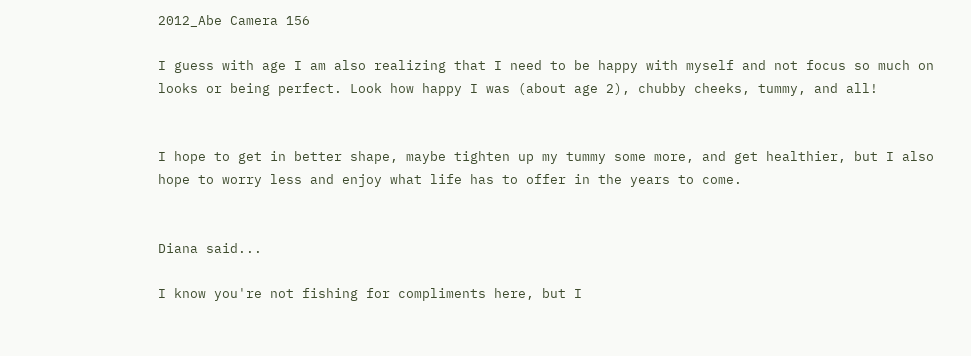2012_Abe Camera 156

I guess with age I am also realizing that I need to be happy with myself and not focus so much on looks or being perfect. Look how happy I was (about age 2), chubby cheeks, tummy, and all!


I hope to get in better shape, maybe tighten up my tummy some more, and get healthier, but I also hope to worry less and enjoy what life has to offer in the years to come.


Diana said...

I know you're not fishing for compliments here, but I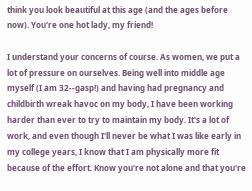think you look beautiful at this age (and the ages before now). You're one hot lady, my friend!

I understand your concerns of course. As women, we put a lot of pressure on ourselves. Being well into middle age myself (I am 32--gasp!) and having had pregnancy and childbirth wreak havoc on my body, I have been working harder than ever to try to maintain my body. It's a lot of work, and even though I'll never be what I was like early in my college years, I know that I am physically more fit because of the effort. Know you're not alone and that you're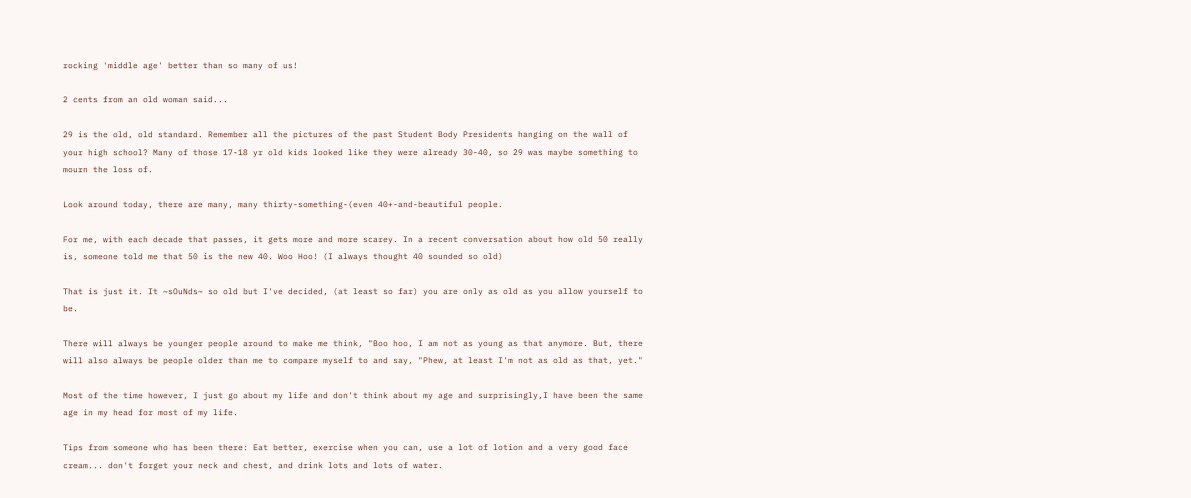rocking 'middle age' better than so many of us!

2 cents from an old woman said...

29 is the old, old standard. Remember all the pictures of the past Student Body Presidents hanging on the wall of your high school? Many of those 17-18 yr old kids looked like they were already 30-40, so 29 was maybe something to mourn the loss of.

Look around today, there are many, many thirty-something-(even 40+-and-beautiful people.

For me, with each decade that passes, it gets more and more scarey. In a recent conversation about how old 50 really is, someone told me that 50 is the new 40. Woo Hoo! (I always thought 40 sounded so old)

That is just it. It ~sOuNds~ so old but I've decided, (at least so far) you are only as old as you allow yourself to be.

There will always be younger people around to make me think, "Boo hoo, I am not as young as that anymore. But, there will also always be people older than me to compare myself to and say, "Phew, at least I'm not as old as that, yet."

Most of the time however, I just go about my life and don't think about my age and surprisingly,I have been the same age in my head for most of my life.

Tips from someone who has been there: Eat better, exercise when you can, use a lot of lotion and a very good face cream... don't forget your neck and chest, and drink lots and lots of water.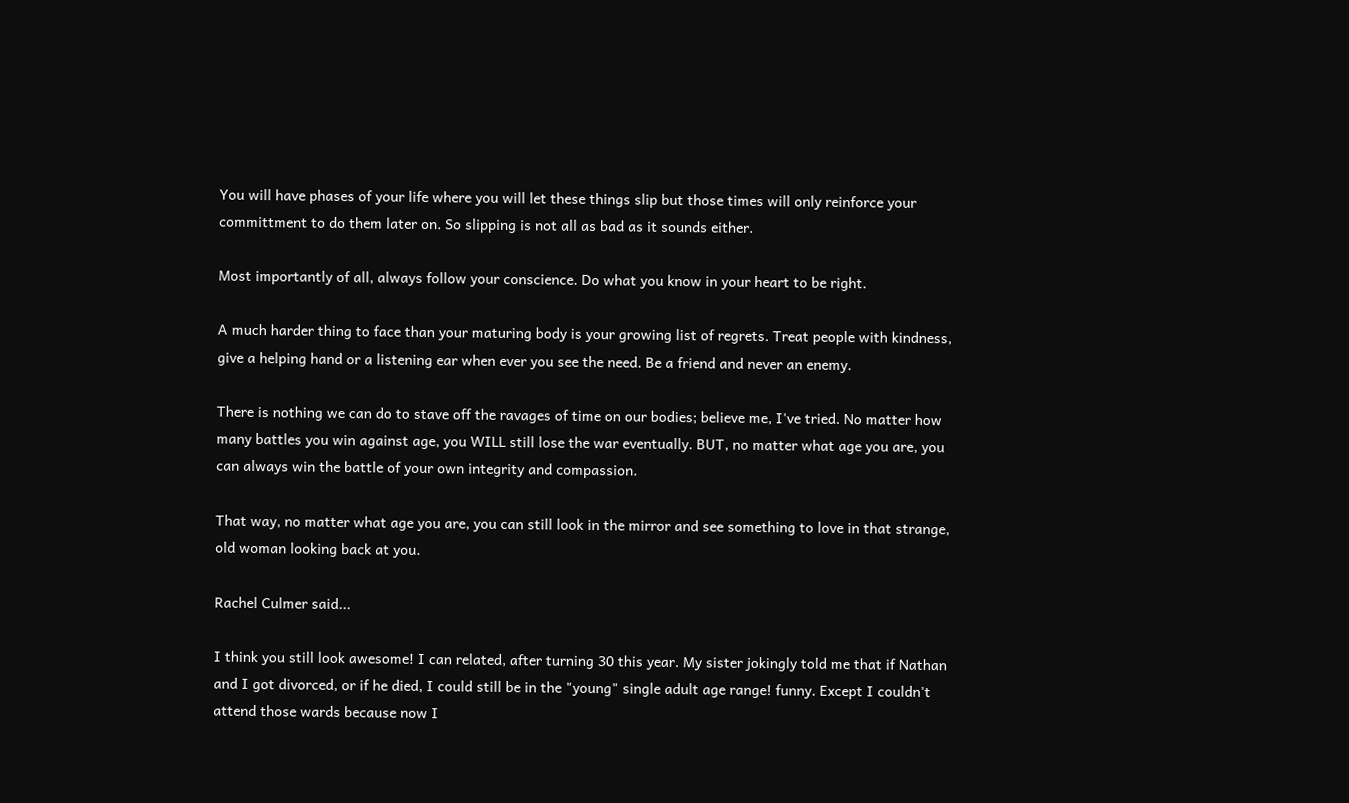You will have phases of your life where you will let these things slip but those times will only reinforce your committment to do them later on. So slipping is not all as bad as it sounds either.

Most importantly of all, always follow your conscience. Do what you know in your heart to be right.

A much harder thing to face than your maturing body is your growing list of regrets. Treat people with kindness, give a helping hand or a listening ear when ever you see the need. Be a friend and never an enemy.

There is nothing we can do to stave off the ravages of time on our bodies; believe me, I've tried. No matter how many battles you win against age, you WILL still lose the war eventually. BUT, no matter what age you are, you can always win the battle of your own integrity and compassion.

That way, no matter what age you are, you can still look in the mirror and see something to love in that strange, old woman looking back at you.

Rachel Culmer said...

I think you still look awesome! I can related, after turning 30 this year. My sister jokingly told me that if Nathan and I got divorced, or if he died, I could still be in the "young" single adult age range! funny. Except I couldn't attend those wards because now I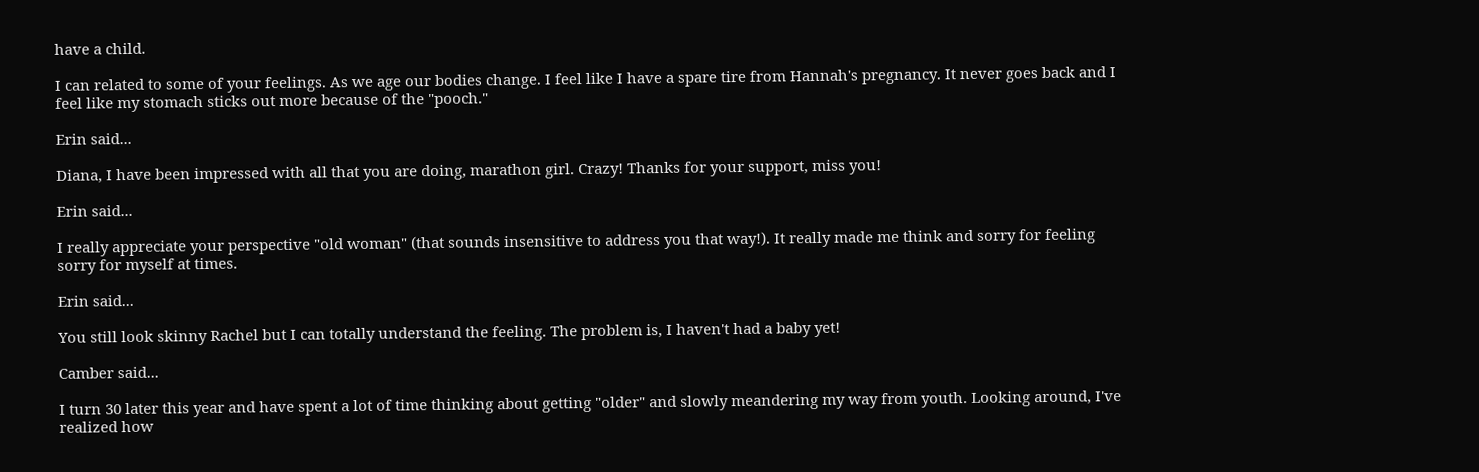have a child.

I can related to some of your feelings. As we age our bodies change. I feel like I have a spare tire from Hannah's pregnancy. It never goes back and I feel like my stomach sticks out more because of the "pooch."

Erin said...

Diana, I have been impressed with all that you are doing, marathon girl. Crazy! Thanks for your support, miss you!

Erin said...

I really appreciate your perspective "old woman" (that sounds insensitive to address you that way!). It really made me think and sorry for feeling sorry for myself at times.

Erin said...

You still look skinny Rachel but I can totally understand the feeling. The problem is, I haven't had a baby yet!

Camber said...

I turn 30 later this year and have spent a lot of time thinking about getting "older" and slowly meandering my way from youth. Looking around, I've realized how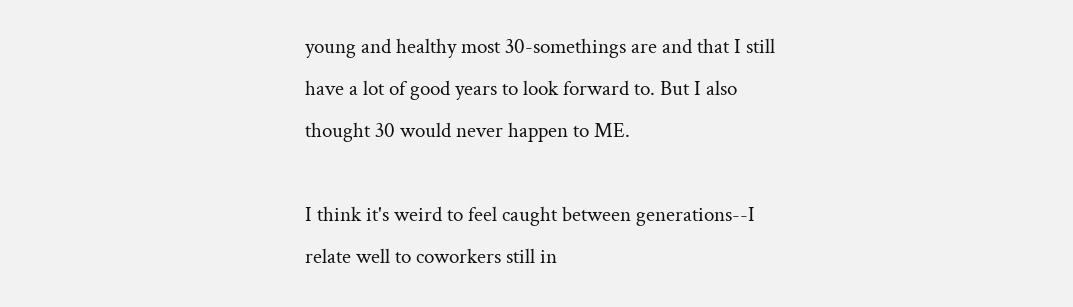young and healthy most 30-somethings are and that I still have a lot of good years to look forward to. But I also thought 30 would never happen to ME.

I think it's weird to feel caught between generations--I relate well to coworkers still in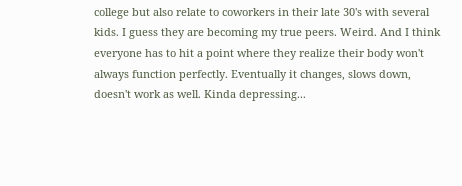college but also relate to coworkers in their late 30's with several kids. I guess they are becoming my true peers. Weird. And I think everyone has to hit a point where they realize their body won't always function perfectly. Eventually it changes, slows down, doesn't work as well. Kinda depressing...